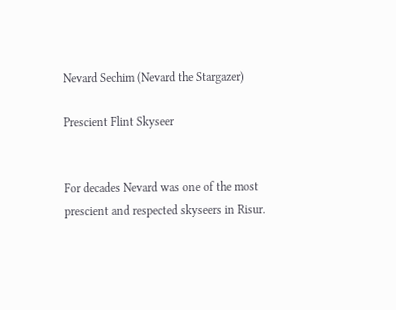Nevard Sechim (Nevard the Stargazer)

Prescient Flint Skyseer


For decades Nevard was one of the most prescient and respected skyseers in Risur.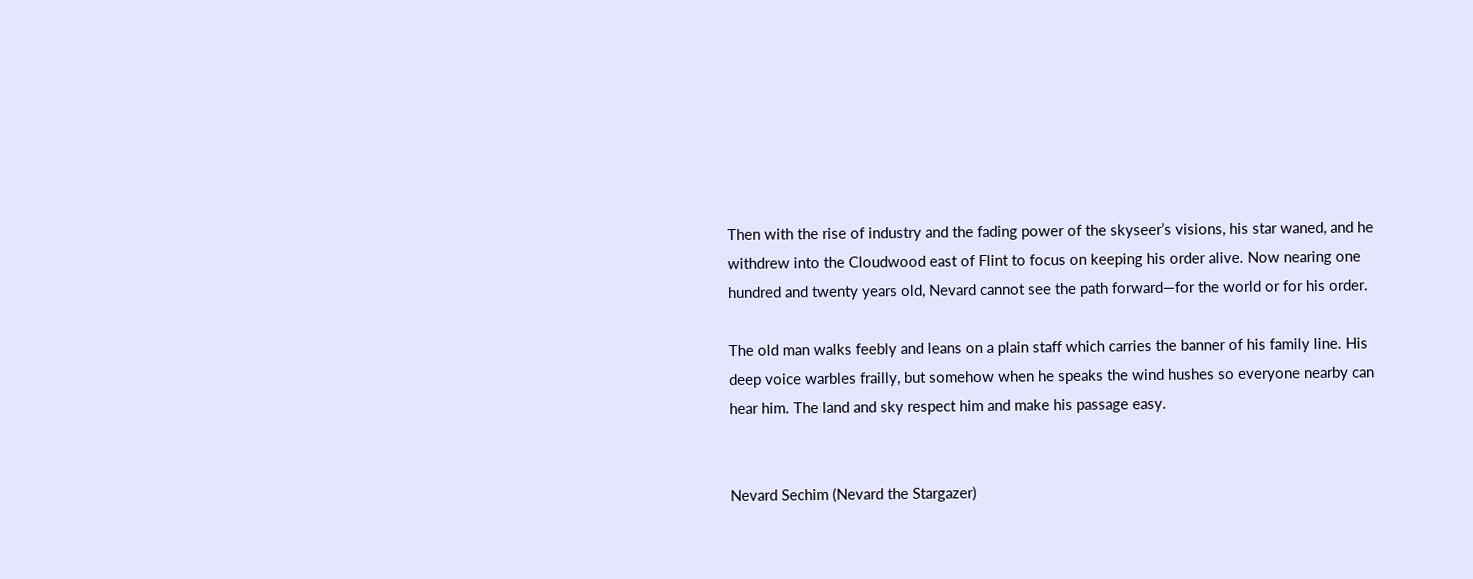Then with the rise of industry and the fading power of the skyseer’s visions, his star waned, and he withdrew into the Cloudwood east of Flint to focus on keeping his order alive. Now nearing one hundred and twenty years old, Nevard cannot see the path forward—for the world or for his order.

The old man walks feebly and leans on a plain staff which carries the banner of his family line. His deep voice warbles frailly, but somehow when he speaks the wind hushes so everyone nearby can hear him. The land and sky respect him and make his passage easy.


Nevard Sechim (Nevard the Stargazer)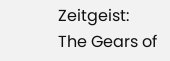Zeitgeist: The Gears of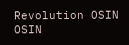Revolution OSIN OSIN